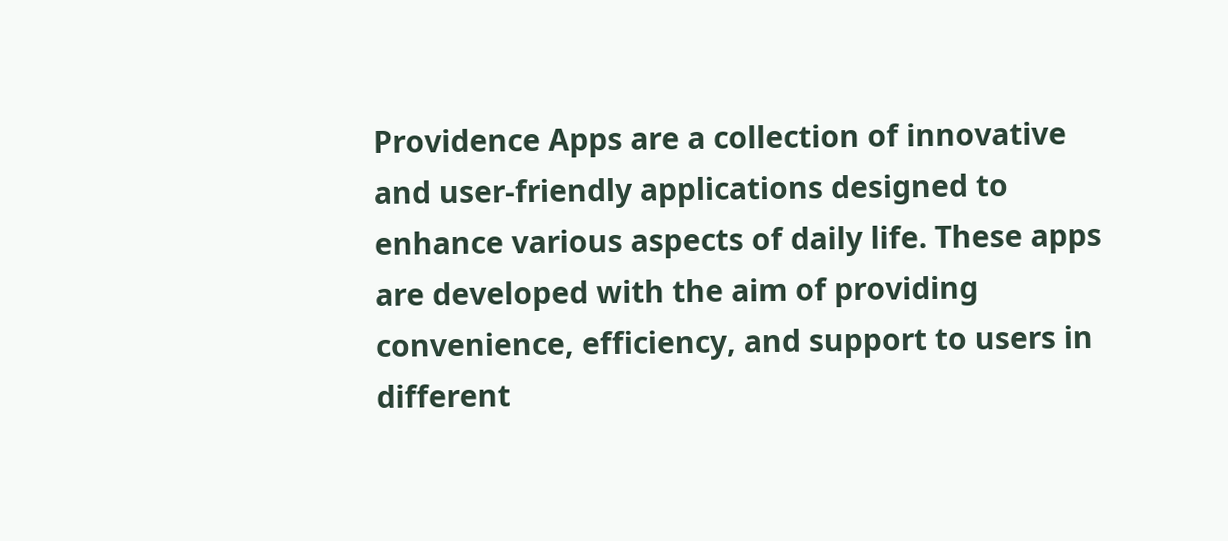Providence Apps are a collection of innovative and user-friendly applications designed to enhance various aspects of daily life. These apps are developed with the aim of providing convenience, efficiency, and support to users in different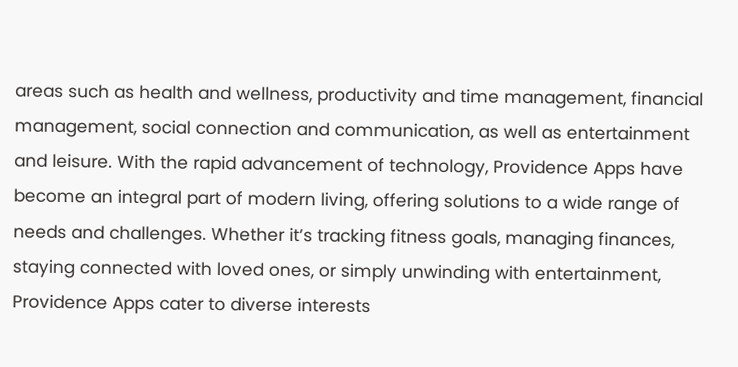areas such as health and wellness, productivity and time management, financial management, social connection and communication, as well as entertainment and leisure. With the rapid advancement of technology, Providence Apps have become an integral part of modern living, offering solutions to a wide range of needs and challenges. Whether it’s tracking fitness goals, managing finances, staying connected with loved ones, or simply unwinding with entertainment, Providence Apps cater to diverse interests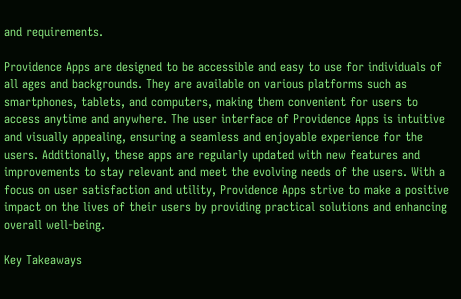and requirements.

Providence Apps are designed to be accessible and easy to use for individuals of all ages and backgrounds. They are available on various platforms such as smartphones, tablets, and computers, making them convenient for users to access anytime and anywhere. The user interface of Providence Apps is intuitive and visually appealing, ensuring a seamless and enjoyable experience for the users. Additionally, these apps are regularly updated with new features and improvements to stay relevant and meet the evolving needs of the users. With a focus on user satisfaction and utility, Providence Apps strive to make a positive impact on the lives of their users by providing practical solutions and enhancing overall well-being.

Key Takeaways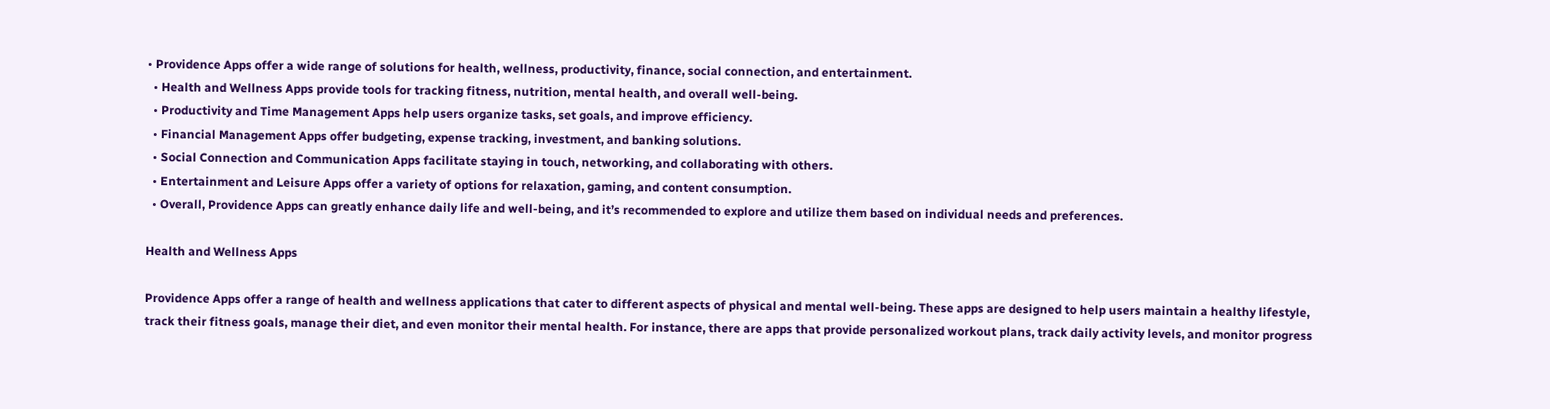• Providence Apps offer a wide range of solutions for health, wellness, productivity, finance, social connection, and entertainment.
  • Health and Wellness Apps provide tools for tracking fitness, nutrition, mental health, and overall well-being.
  • Productivity and Time Management Apps help users organize tasks, set goals, and improve efficiency.
  • Financial Management Apps offer budgeting, expense tracking, investment, and banking solutions.
  • Social Connection and Communication Apps facilitate staying in touch, networking, and collaborating with others.
  • Entertainment and Leisure Apps offer a variety of options for relaxation, gaming, and content consumption.
  • Overall, Providence Apps can greatly enhance daily life and well-being, and it’s recommended to explore and utilize them based on individual needs and preferences.

Health and Wellness Apps

Providence Apps offer a range of health and wellness applications that cater to different aspects of physical and mental well-being. These apps are designed to help users maintain a healthy lifestyle, track their fitness goals, manage their diet, and even monitor their mental health. For instance, there are apps that provide personalized workout plans, track daily activity levels, and monitor progress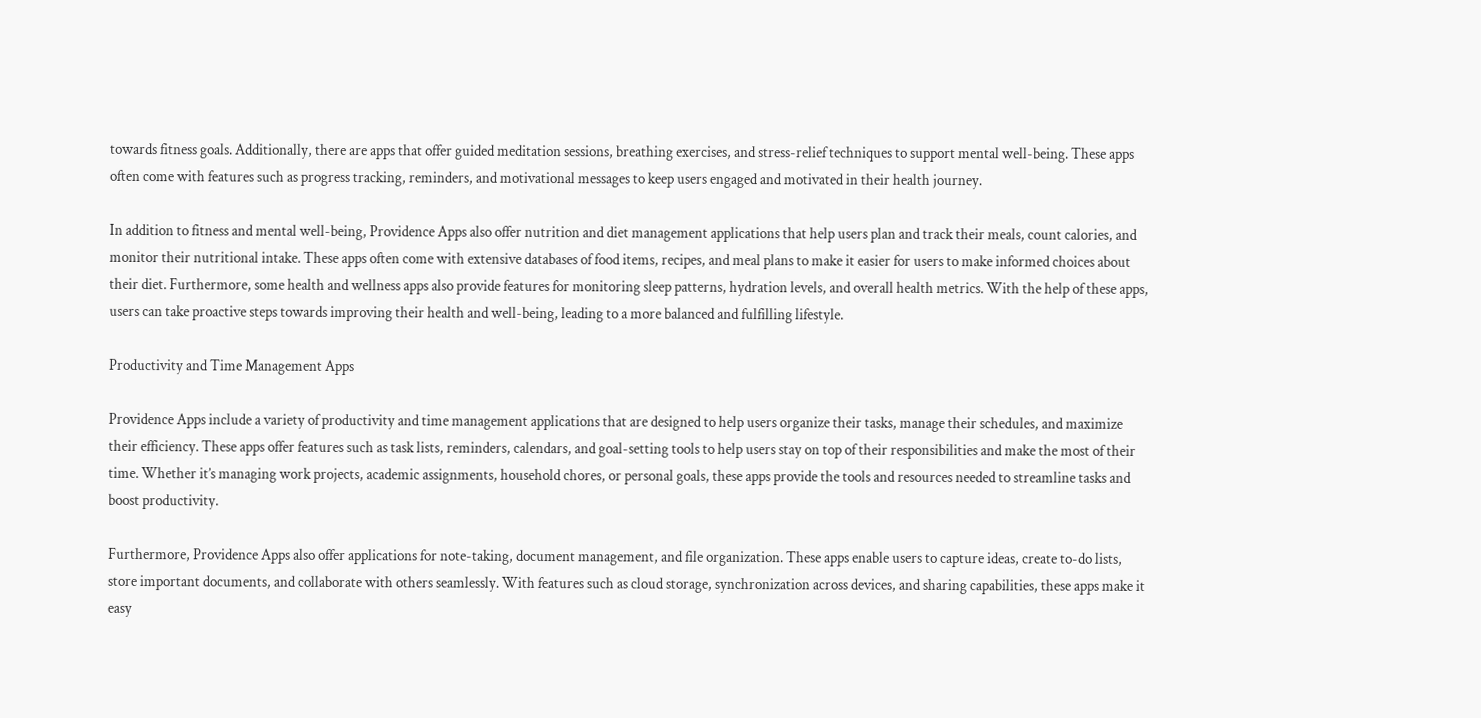towards fitness goals. Additionally, there are apps that offer guided meditation sessions, breathing exercises, and stress-relief techniques to support mental well-being. These apps often come with features such as progress tracking, reminders, and motivational messages to keep users engaged and motivated in their health journey.

In addition to fitness and mental well-being, Providence Apps also offer nutrition and diet management applications that help users plan and track their meals, count calories, and monitor their nutritional intake. These apps often come with extensive databases of food items, recipes, and meal plans to make it easier for users to make informed choices about their diet. Furthermore, some health and wellness apps also provide features for monitoring sleep patterns, hydration levels, and overall health metrics. With the help of these apps, users can take proactive steps towards improving their health and well-being, leading to a more balanced and fulfilling lifestyle.

Productivity and Time Management Apps

Providence Apps include a variety of productivity and time management applications that are designed to help users organize their tasks, manage their schedules, and maximize their efficiency. These apps offer features such as task lists, reminders, calendars, and goal-setting tools to help users stay on top of their responsibilities and make the most of their time. Whether it’s managing work projects, academic assignments, household chores, or personal goals, these apps provide the tools and resources needed to streamline tasks and boost productivity.

Furthermore, Providence Apps also offer applications for note-taking, document management, and file organization. These apps enable users to capture ideas, create to-do lists, store important documents, and collaborate with others seamlessly. With features such as cloud storage, synchronization across devices, and sharing capabilities, these apps make it easy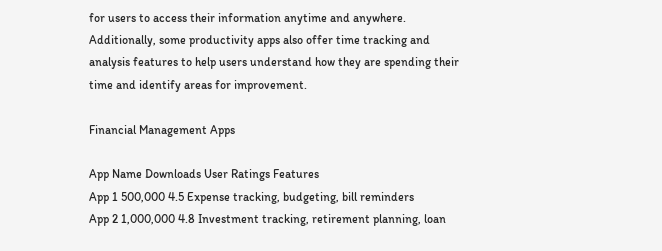for users to access their information anytime and anywhere. Additionally, some productivity apps also offer time tracking and analysis features to help users understand how they are spending their time and identify areas for improvement.

Financial Management Apps

App Name Downloads User Ratings Features
App 1 500,000 4.5 Expense tracking, budgeting, bill reminders
App 2 1,000,000 4.8 Investment tracking, retirement planning, loan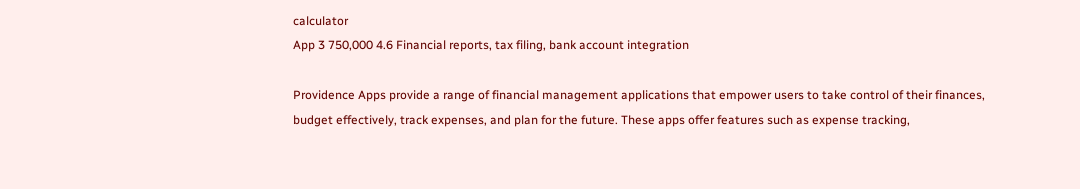calculator
App 3 750,000 4.6 Financial reports, tax filing, bank account integration

Providence Apps provide a range of financial management applications that empower users to take control of their finances, budget effectively, track expenses, and plan for the future. These apps offer features such as expense tracking,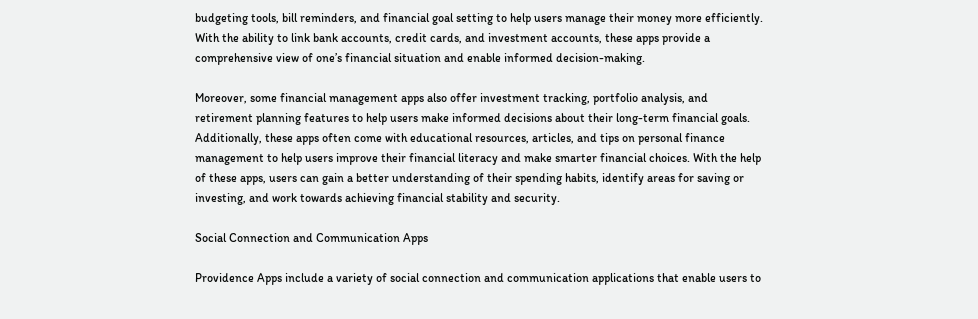budgeting tools, bill reminders, and financial goal setting to help users manage their money more efficiently. With the ability to link bank accounts, credit cards, and investment accounts, these apps provide a comprehensive view of one’s financial situation and enable informed decision-making.

Moreover, some financial management apps also offer investment tracking, portfolio analysis, and retirement planning features to help users make informed decisions about their long-term financial goals. Additionally, these apps often come with educational resources, articles, and tips on personal finance management to help users improve their financial literacy and make smarter financial choices. With the help of these apps, users can gain a better understanding of their spending habits, identify areas for saving or investing, and work towards achieving financial stability and security.

Social Connection and Communication Apps

Providence Apps include a variety of social connection and communication applications that enable users to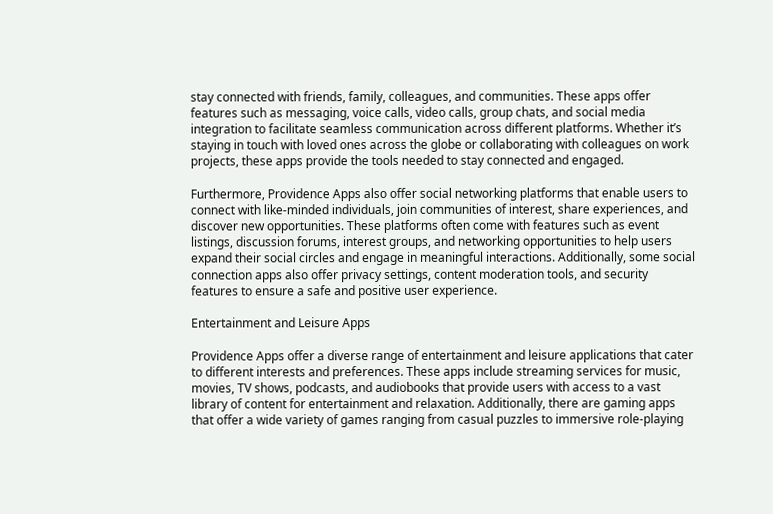stay connected with friends, family, colleagues, and communities. These apps offer features such as messaging, voice calls, video calls, group chats, and social media integration to facilitate seamless communication across different platforms. Whether it’s staying in touch with loved ones across the globe or collaborating with colleagues on work projects, these apps provide the tools needed to stay connected and engaged.

Furthermore, Providence Apps also offer social networking platforms that enable users to connect with like-minded individuals, join communities of interest, share experiences, and discover new opportunities. These platforms often come with features such as event listings, discussion forums, interest groups, and networking opportunities to help users expand their social circles and engage in meaningful interactions. Additionally, some social connection apps also offer privacy settings, content moderation tools, and security features to ensure a safe and positive user experience.

Entertainment and Leisure Apps

Providence Apps offer a diverse range of entertainment and leisure applications that cater to different interests and preferences. These apps include streaming services for music, movies, TV shows, podcasts, and audiobooks that provide users with access to a vast library of content for entertainment and relaxation. Additionally, there are gaming apps that offer a wide variety of games ranging from casual puzzles to immersive role-playing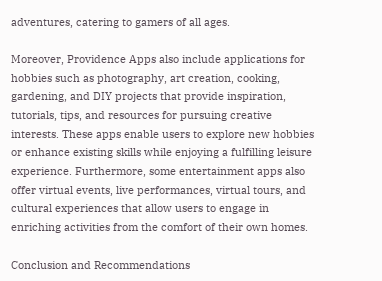adventures, catering to gamers of all ages.

Moreover, Providence Apps also include applications for hobbies such as photography, art creation, cooking, gardening, and DIY projects that provide inspiration, tutorials, tips, and resources for pursuing creative interests. These apps enable users to explore new hobbies or enhance existing skills while enjoying a fulfilling leisure experience. Furthermore, some entertainment apps also offer virtual events, live performances, virtual tours, and cultural experiences that allow users to engage in enriching activities from the comfort of their own homes.

Conclusion and Recommendations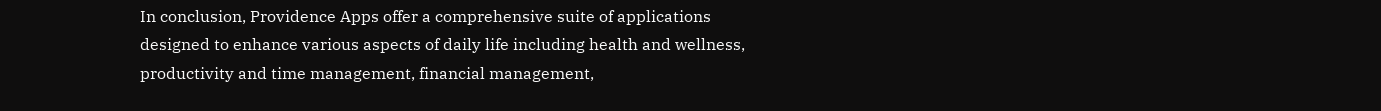In conclusion, Providence Apps offer a comprehensive suite of applications designed to enhance various aspects of daily life including health and wellness, productivity and time management, financial management,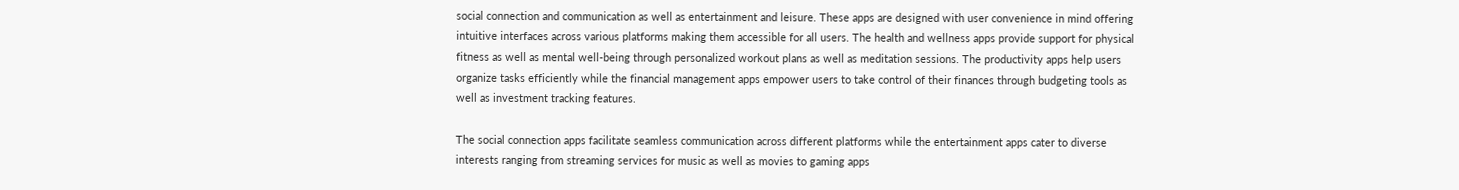social connection and communication as well as entertainment and leisure. These apps are designed with user convenience in mind offering intuitive interfaces across various platforms making them accessible for all users. The health and wellness apps provide support for physical fitness as well as mental well-being through personalized workout plans as well as meditation sessions. The productivity apps help users organize tasks efficiently while the financial management apps empower users to take control of their finances through budgeting tools as well as investment tracking features.

The social connection apps facilitate seamless communication across different platforms while the entertainment apps cater to diverse interests ranging from streaming services for music as well as movies to gaming apps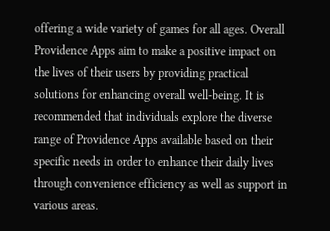offering a wide variety of games for all ages. Overall Providence Apps aim to make a positive impact on the lives of their users by providing practical solutions for enhancing overall well-being. It is recommended that individuals explore the diverse range of Providence Apps available based on their specific needs in order to enhance their daily lives through convenience efficiency as well as support in various areas.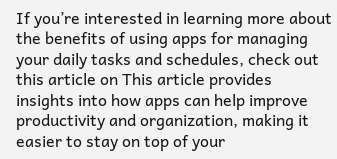If you’re interested in learning more about the benefits of using apps for managing your daily tasks and schedules, check out this article on This article provides insights into how apps can help improve productivity and organization, making it easier to stay on top of your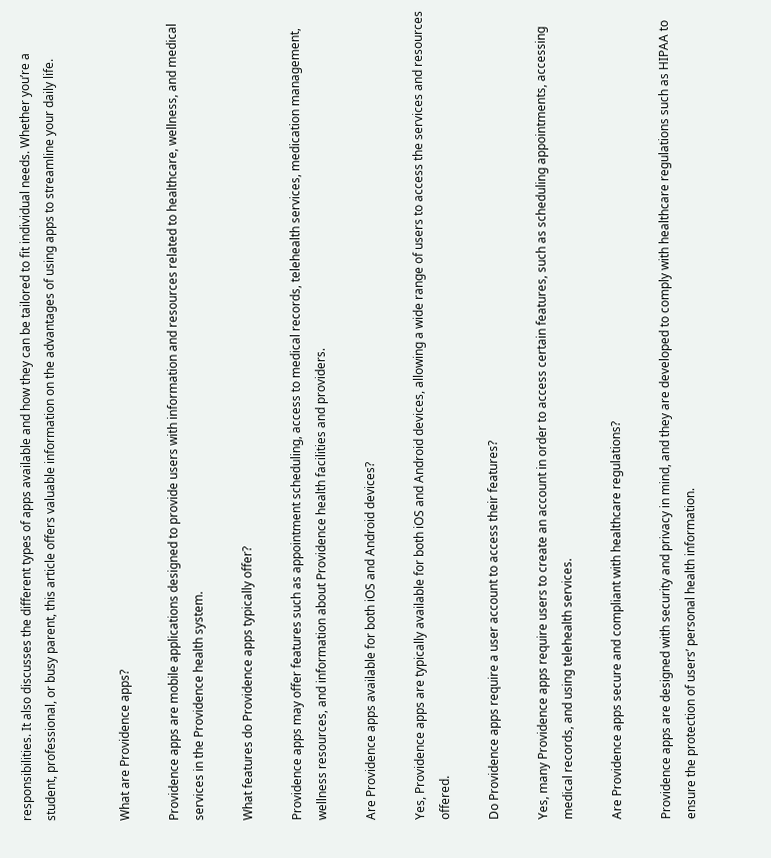responsibilities. It also discusses the different types of apps available and how they can be tailored to fit individual needs. Whether you’re a student, professional, or busy parent, this article offers valuable information on the advantages of using apps to streamline your daily life.


What are Providence apps?

Providence apps are mobile applications designed to provide users with information and resources related to healthcare, wellness, and medical services in the Providence health system.

What features do Providence apps typically offer?

Providence apps may offer features such as appointment scheduling, access to medical records, telehealth services, medication management, wellness resources, and information about Providence health facilities and providers.

Are Providence apps available for both iOS and Android devices?

Yes, Providence apps are typically available for both iOS and Android devices, allowing a wide range of users to access the services and resources offered.

Do Providence apps require a user account to access their features?

Yes, many Providence apps require users to create an account in order to access certain features, such as scheduling appointments, accessing medical records, and using telehealth services.

Are Providence apps secure and compliant with healthcare regulations?

Providence apps are designed with security and privacy in mind, and they are developed to comply with healthcare regulations such as HIPAA to ensure the protection of users’ personal health information.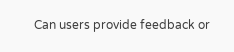Can users provide feedback or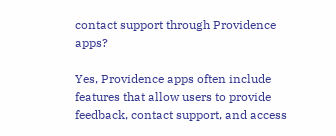contact support through Providence apps?

Yes, Providence apps often include features that allow users to provide feedback, contact support, and access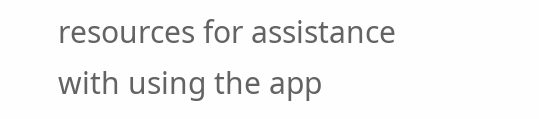resources for assistance with using the app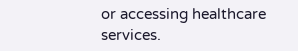or accessing healthcare services.